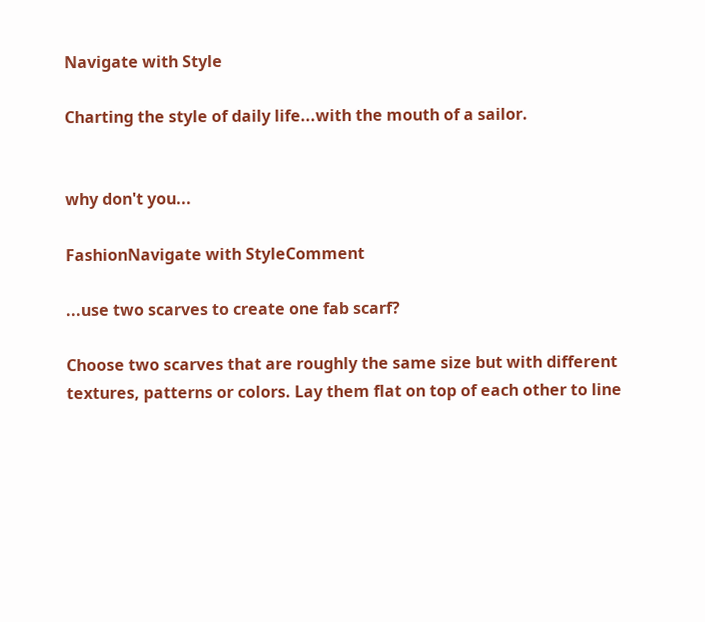Navigate with Style

Charting the style of daily life...with the mouth of a sailor.


why don't you...

FashionNavigate with StyleComment

...use two scarves to create one fab scarf?

Choose two scarves that are roughly the same size but with different textures, patterns or colors. Lay them flat on top of each other to line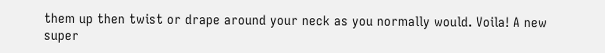them up then twist or drape around your neck as you normally would. Voila! A new super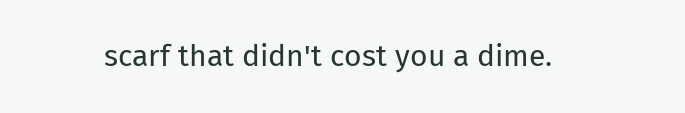scarf that didn't cost you a dime.